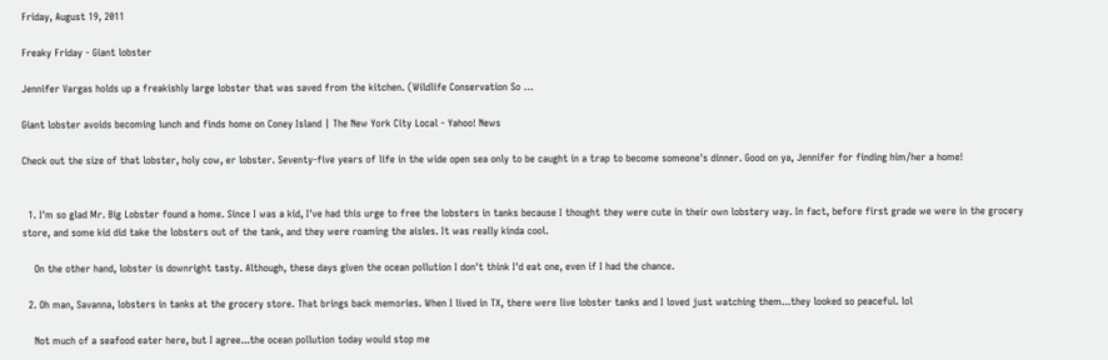Friday, August 19, 2011

Freaky Friday - Giant lobster

Jennifer Vargas holds up a freakishly large lobster that was saved from the kitchen. (Wildlife Conservation So …

Giant lobster avoids becoming lunch and finds home on Coney Island | The New York City Local - Yahoo! News

Check out the size of that lobster, holy cow, er lobster. Seventy-five years of life in the wide open sea only to be caught in a trap to become someone's dinner. Good on ya, Jennifer for finding him/her a home!


  1. I'm so glad Mr. Big Lobster found a home. Since I was a kid, I've had this urge to free the lobsters in tanks because I thought they were cute in their own lobstery way. In fact, before first grade we were in the grocery store, and some kid did take the lobsters out of the tank, and they were roaming the aisles. It was really kinda cool.

    On the other hand, lobster is downright tasty. Although, these days given the ocean pollution I don't think I'd eat one, even if I had the chance.

  2. Oh man, Savanna, lobsters in tanks at the grocery store. That brings back memories. When I lived in TX, there were live lobster tanks and I loved just watching them...they looked so peaceful. lol

    Not much of a seafood eater here, but I agree...the ocean pollution today would stop me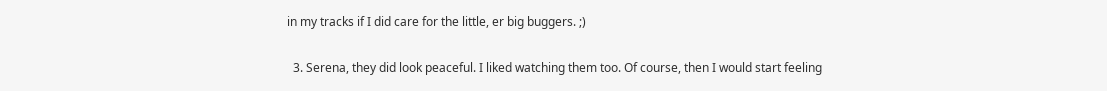in my tracks if I did care for the little, er big buggers. ;)

  3. Serena, they did look peaceful. I liked watching them too. Of course, then I would start feeling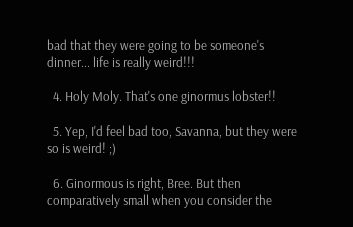bad that they were going to be someone's dinner... life is really weird!!!

  4. Holy Moly. That's one ginormus lobster!!

  5. Yep, I'd feel bad too, Savanna, but they were so is weird! ;)

  6. Ginormous is right, Bree. But then comparatively small when you consider the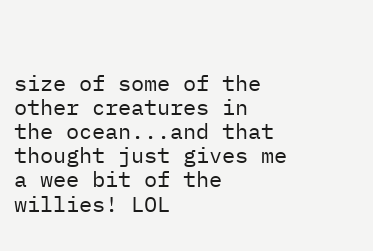size of some of the other creatures in the ocean...and that thought just gives me a wee bit of the willies! LOL